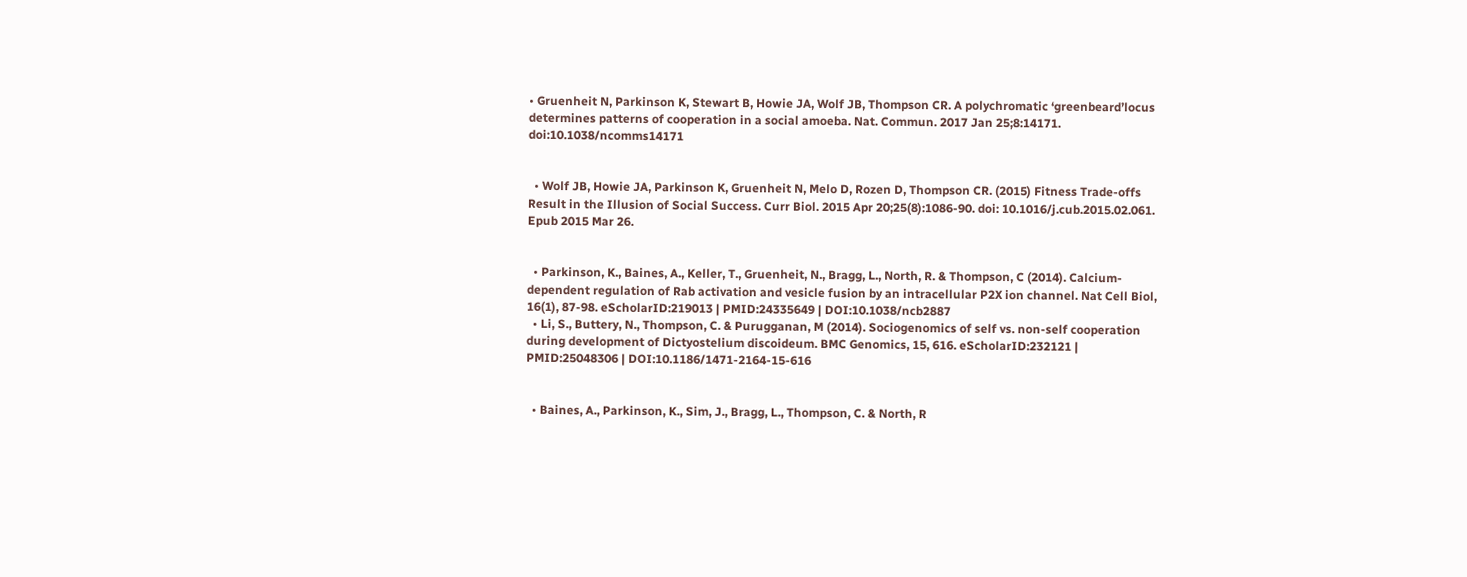• Gruenheit N, Parkinson K, Stewart B, Howie JA, Wolf JB, Thompson CR. A polychromatic ‘greenbeard’locus determines patterns of cooperation in a social amoeba. Nat. Commun. 2017 Jan 25;8:14171. doi:10.1038/ncomms14171


  • Wolf JB, Howie JA, Parkinson K, Gruenheit N, Melo D, Rozen D, Thompson CR. (2015) Fitness Trade-offs Result in the Illusion of Social Success. Curr Biol. 2015 Apr 20;25(8):1086-90. doi: 10.1016/j.cub.2015.02.061. Epub 2015 Mar 26.


  • Parkinson, K., Baines, A., Keller, T., Gruenheit, N., Bragg, L., North, R. & Thompson, C (2014). Calcium-dependent regulation of Rab activation and vesicle fusion by an intracellular P2X ion channel. Nat Cell Biol, 16(1), 87-98. eScholarID:219013 | PMID:24335649 | DOI:10.1038/ncb2887
  • Li, S., Buttery, N., Thompson, C. & Purugganan, M (2014). Sociogenomics of self vs. non-self cooperation during development of Dictyostelium discoideum. BMC Genomics, 15, 616. eScholarID:232121 | PMID:25048306 | DOI:10.1186/1471-2164-15-616


  • Baines, A., Parkinson, K., Sim, J., Bragg, L., Thompson, C. & North, R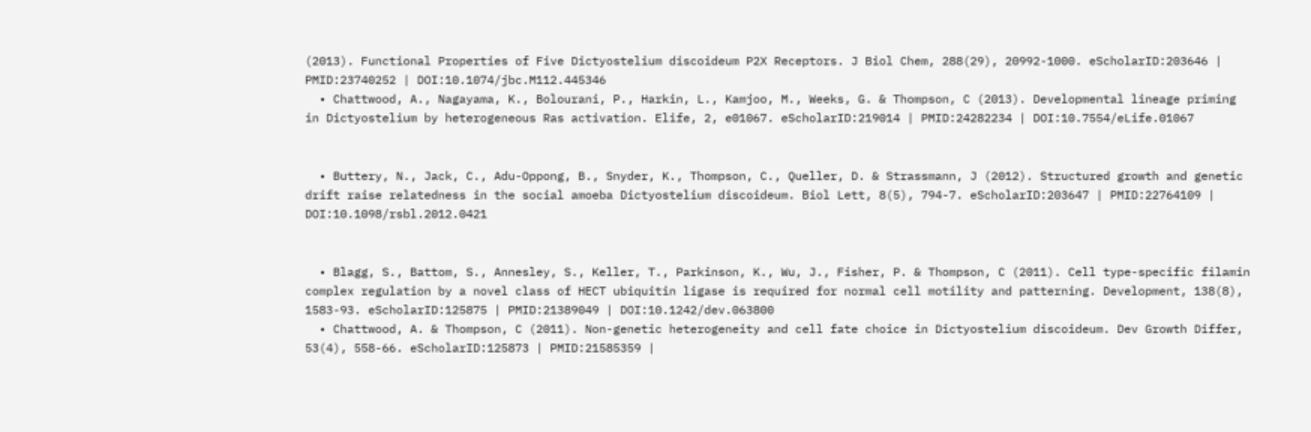(2013). Functional Properties of Five Dictyostelium discoideum P2X Receptors. J Biol Chem, 288(29), 20992-1000. eScholarID:203646 | PMID:23740252 | DOI:10.1074/jbc.M112.445346
  • Chattwood, A., Nagayama, K., Bolourani, P., Harkin, L., Kamjoo, M., Weeks, G. & Thompson, C (2013). Developmental lineage priming in Dictyostelium by heterogeneous Ras activation. Elife, 2, e01067. eScholarID:219014 | PMID:24282234 | DOI:10.7554/eLife.01067


  • Buttery, N., Jack, C., Adu-Oppong, B., Snyder, K., Thompson, C., Queller, D. & Strassmann, J (2012). Structured growth and genetic drift raise relatedness in the social amoeba Dictyostelium discoideum. Biol Lett, 8(5), 794-7. eScholarID:203647 | PMID:22764109 | DOI:10.1098/rsbl.2012.0421


  • Blagg, S., Battom, S., Annesley, S., Keller, T., Parkinson, K., Wu, J., Fisher, P. & Thompson, C (2011). Cell type-specific filamin complex regulation by a novel class of HECT ubiquitin ligase is required for normal cell motility and patterning. Development, 138(8), 1583-93. eScholarID:125875 | PMID:21389049 | DOI:10.1242/dev.063800
  • Chattwood, A. & Thompson, C (2011). Non-genetic heterogeneity and cell fate choice in Dictyostelium discoideum. Dev Growth Differ, 53(4), 558-66. eScholarID:125873 | PMID:21585359 |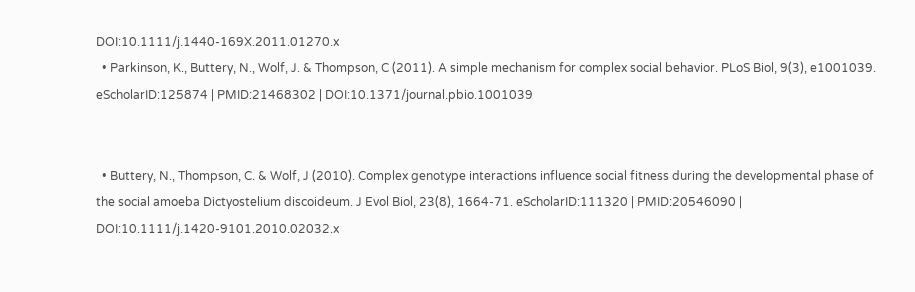DOI:10.1111/j.1440-169X.2011.01270.x
  • Parkinson, K., Buttery, N., Wolf, J. & Thompson, C (2011). A simple mechanism for complex social behavior. PLoS Biol, 9(3), e1001039. eScholarID:125874 | PMID:21468302 | DOI:10.1371/journal.pbio.1001039


  • Buttery, N., Thompson, C. & Wolf, J (2010). Complex genotype interactions influence social fitness during the developmental phase of the social amoeba Dictyostelium discoideum. J Evol Biol, 23(8), 1664-71. eScholarID:111320 | PMID:20546090 | DOI:10.1111/j.1420-9101.2010.02032.x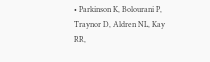• Parkinson K, Bolourani P, Traynor D, Aldren NL, Kay RR,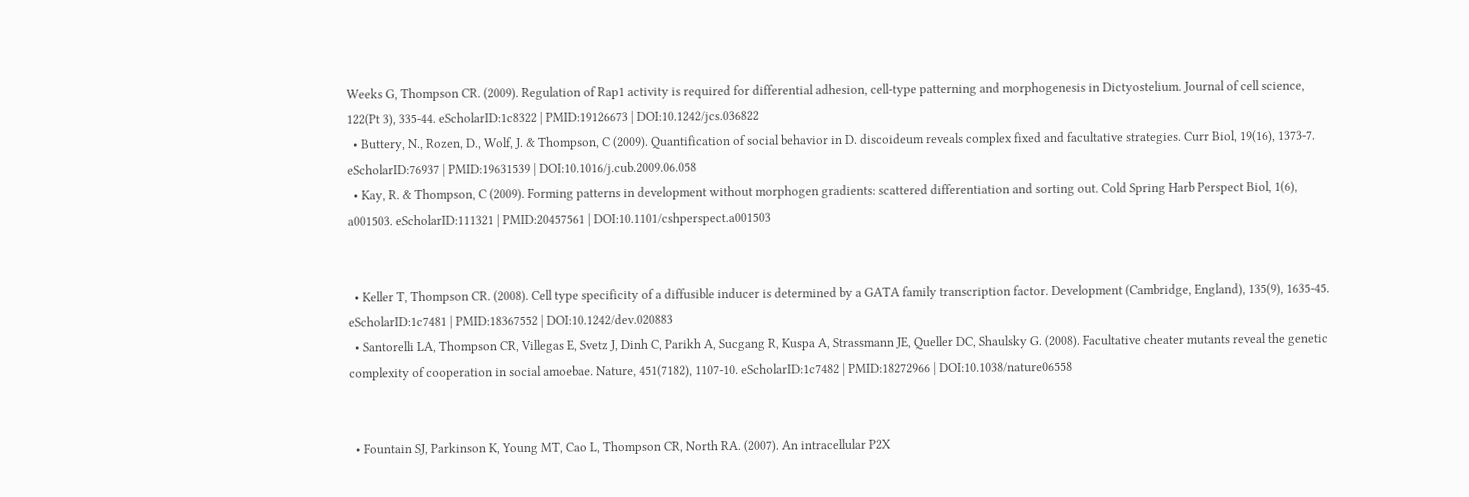Weeks G, Thompson CR. (2009). Regulation of Rap1 activity is required for differential adhesion, cell-type patterning and morphogenesis in Dictyostelium. Journal of cell science, 122(Pt 3), 335-44. eScholarID:1c8322 | PMID:19126673 | DOI:10.1242/jcs.036822
  • Buttery, N., Rozen, D., Wolf, J. & Thompson, C (2009). Quantification of social behavior in D. discoideum reveals complex fixed and facultative strategies. Curr Biol, 19(16), 1373-7. eScholarID:76937 | PMID:19631539 | DOI:10.1016/j.cub.2009.06.058
  • Kay, R. & Thompson, C (2009). Forming patterns in development without morphogen gradients: scattered differentiation and sorting out. Cold Spring Harb Perspect Biol, 1(6), a001503. eScholarID:111321 | PMID:20457561 | DOI:10.1101/cshperspect.a001503


  • Keller T, Thompson CR. (2008). Cell type specificity of a diffusible inducer is determined by a GATA family transcription factor. Development (Cambridge, England), 135(9), 1635-45. eScholarID:1c7481 | PMID:18367552 | DOI:10.1242/dev.020883
  • Santorelli LA, Thompson CR, Villegas E, Svetz J, Dinh C, Parikh A, Sucgang R, Kuspa A, Strassmann JE, Queller DC, Shaulsky G. (2008). Facultative cheater mutants reveal the genetic complexity of cooperation in social amoebae. Nature, 451(7182), 1107-10. eScholarID:1c7482 | PMID:18272966 | DOI:10.1038/nature06558


  • Fountain SJ, Parkinson K, Young MT, Cao L, Thompson CR, North RA. (2007). An intracellular P2X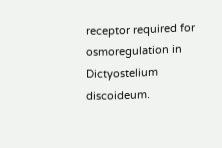receptor required for osmoregulation in Dictyostelium discoideum.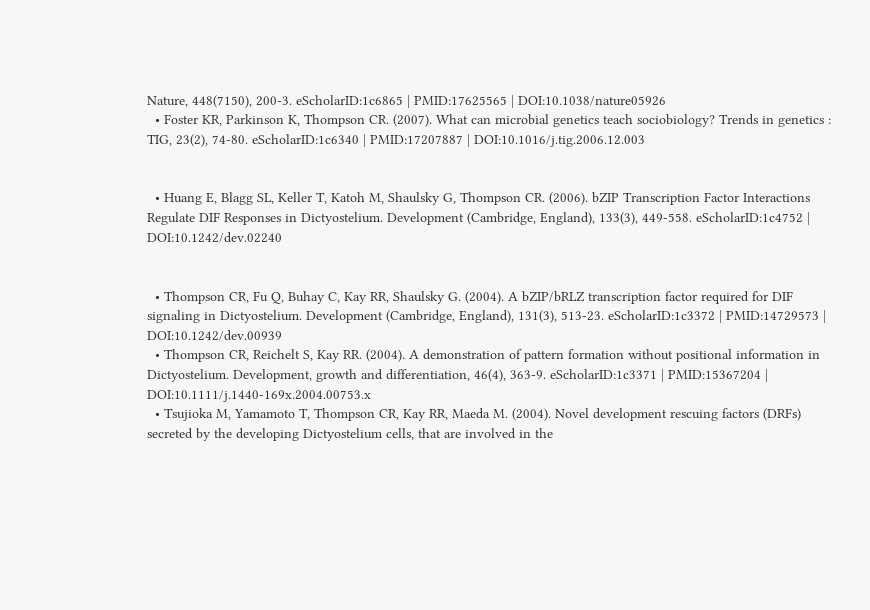Nature, 448(7150), 200-3. eScholarID:1c6865 | PMID:17625565 | DOI:10.1038/nature05926
  • Foster KR, Parkinson K, Thompson CR. (2007). What can microbial genetics teach sociobiology? Trends in genetics : TIG, 23(2), 74-80. eScholarID:1c6340 | PMID:17207887 | DOI:10.1016/j.tig.2006.12.003


  • Huang E, Blagg SL, Keller T, Katoh M, Shaulsky G, Thompson CR. (2006). bZIP Transcription Factor Interactions Regulate DIF Responses in Dictyostelium. Development (Cambridge, England), 133(3), 449-558. eScholarID:1c4752 | DOI:10.1242/dev.02240


  • Thompson CR, Fu Q, Buhay C, Kay RR, Shaulsky G. (2004). A bZIP/bRLZ transcription factor required for DIF signaling in Dictyostelium. Development (Cambridge, England), 131(3), 513-23. eScholarID:1c3372 | PMID:14729573 | DOI:10.1242/dev.00939
  • Thompson CR, Reichelt S, Kay RR. (2004). A demonstration of pattern formation without positional information in Dictyostelium. Development, growth and differentiation, 46(4), 363-9. eScholarID:1c3371 | PMID:15367204 | DOI:10.1111/j.1440-169x.2004.00753.x
  • Tsujioka M, Yamamoto T, Thompson CR, Kay RR, Maeda M. (2004). Novel development rescuing factors (DRFs) secreted by the developing Dictyostelium cells, that are involved in the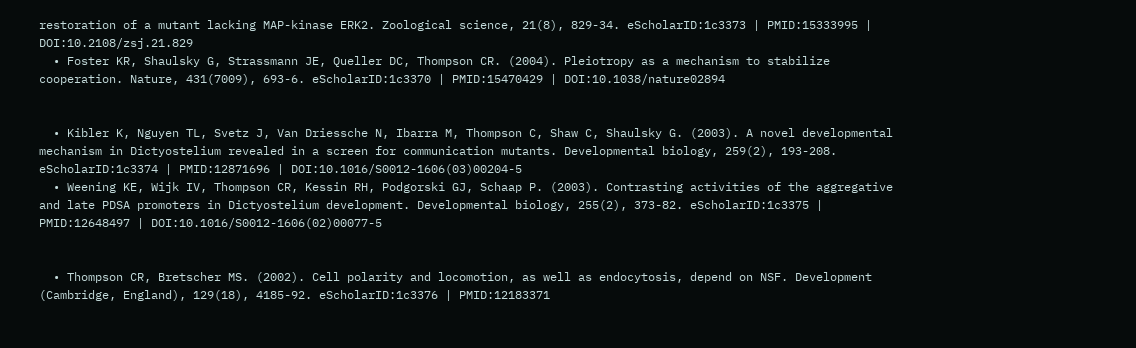restoration of a mutant lacking MAP-kinase ERK2. Zoological science, 21(8), 829-34. eScholarID:1c3373 | PMID:15333995 | DOI:10.2108/zsj.21.829
  • Foster KR, Shaulsky G, Strassmann JE, Queller DC, Thompson CR. (2004). Pleiotropy as a mechanism to stabilize cooperation. Nature, 431(7009), 693-6. eScholarID:1c3370 | PMID:15470429 | DOI:10.1038/nature02894


  • Kibler K, Nguyen TL, Svetz J, Van Driessche N, Ibarra M, Thompson C, Shaw C, Shaulsky G. (2003). A novel developmental mechanism in Dictyostelium revealed in a screen for communication mutants. Developmental biology, 259(2), 193-208. eScholarID:1c3374 | PMID:12871696 | DOI:10.1016/S0012-1606(03)00204-5
  • Weening KE, Wijk IV, Thompson CR, Kessin RH, Podgorski GJ, Schaap P. (2003). Contrasting activities of the aggregative and late PDSA promoters in Dictyostelium development. Developmental biology, 255(2), 373-82. eScholarID:1c3375 | PMID:12648497 | DOI:10.1016/S0012-1606(02)00077-5


  • Thompson CR, Bretscher MS. (2002). Cell polarity and locomotion, as well as endocytosis, depend on NSF. Development (Cambridge, England), 129(18), 4185-92. eScholarID:1c3376 | PMID:12183371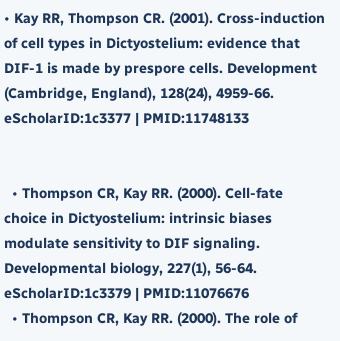• Kay RR, Thompson CR. (2001). Cross-induction of cell types in Dictyostelium: evidence that DIF-1 is made by prespore cells. Development (Cambridge, England), 128(24), 4959-66. eScholarID:1c3377 | PMID:11748133


  • Thompson CR, Kay RR. (2000). Cell-fate choice in Dictyostelium: intrinsic biases modulate sensitivity to DIF signaling. Developmental biology, 227(1), 56-64. eScholarID:1c3379 | PMID:11076676
  • Thompson CR, Kay RR. (2000). The role of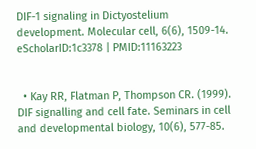DIF-1 signaling in Dictyostelium development. Molecular cell, 6(6), 1509-14. eScholarID:1c3378 | PMID:11163223


  • Kay RR, Flatman P, Thompson CR. (1999). DIF signalling and cell fate. Seminars in cell and developmental biology, 10(6), 577-85.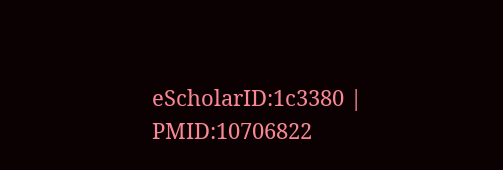eScholarID:1c3380 | PMID:10706822